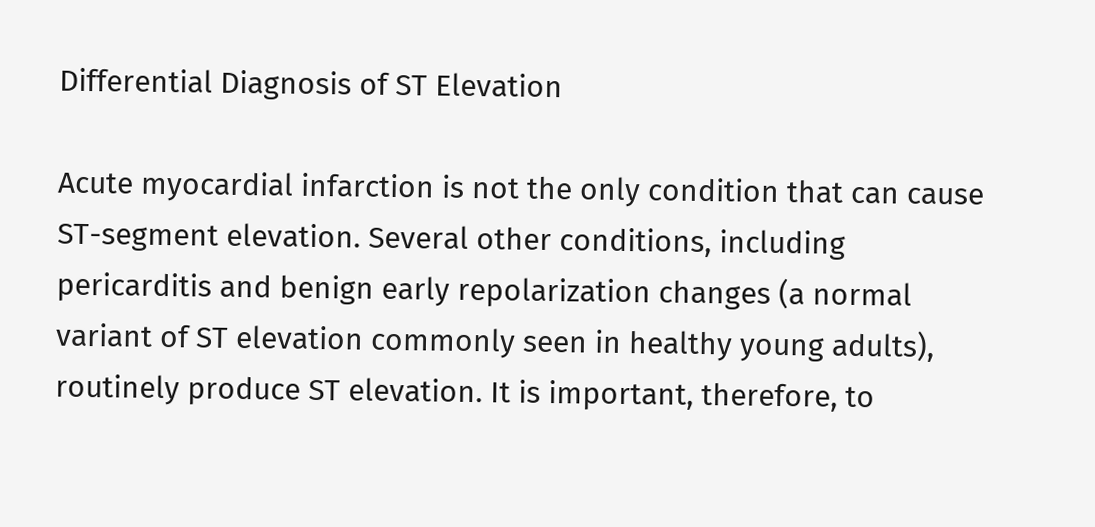Differential Diagnosis of ST Elevation

Acute myocardial infarction is not the only condition that can cause ST-segment elevation. Several other conditions, including pericarditis and benign early repolarization changes (a normal variant of ST elevation commonly seen in healthy young adults), routinely produce ST elevation. It is important, therefore, to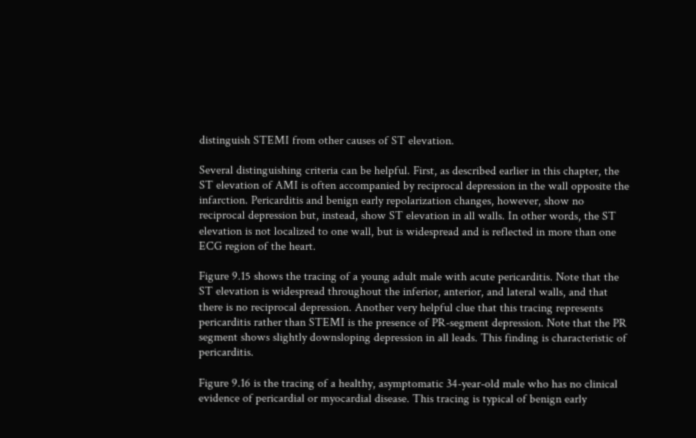distinguish STEMI from other causes of ST elevation.

Several distinguishing criteria can be helpful. First, as described earlier in this chapter, the ST elevation of AMI is often accompanied by reciprocal depression in the wall opposite the infarction. Pericarditis and benign early repolarization changes, however, show no reciprocal depression but, instead, show ST elevation in all walls. In other words, the ST elevation is not localized to one wall, but is widespread and is reflected in more than one ECG region of the heart.

Figure 9.15 shows the tracing of a young adult male with acute pericarditis. Note that the ST elevation is widespread throughout the inferior, anterior, and lateral walls, and that there is no reciprocal depression. Another very helpful clue that this tracing represents pericarditis rather than STEMI is the presence of PR-segment depression. Note that the PR segment shows slightly downsloping depression in all leads. This finding is characteristic of pericarditis.

Figure 9.16 is the tracing of a healthy, asymptomatic 34-year-old male who has no clinical evidence of pericardial or myocardial disease. This tracing is typical of benign early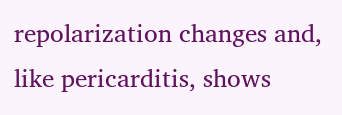repolarization changes and, like pericarditis, shows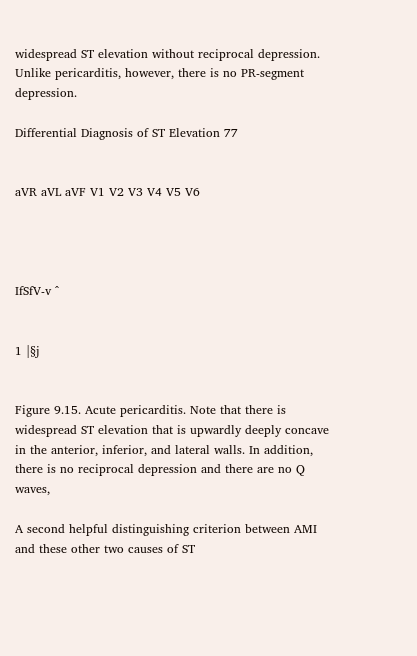widespread ST elevation without reciprocal depression. Unlike pericarditis, however, there is no PR-segment depression.

Differential Diagnosis of ST Elevation 77


aVR aVL aVF V1 V2 V3 V4 V5 V6




IfSfV-v ^


1 |§j


Figure 9.15. Acute pericarditis. Note that there is widespread ST elevation that is upwardly deeply concave in the anterior, inferior, and lateral walls. In addition, there is no reciprocal depression and there are no Q waves,

A second helpful distinguishing criterion between AMI and these other two causes of ST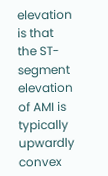elevation is that the ST-segment elevation of AMI is typically upwardly convex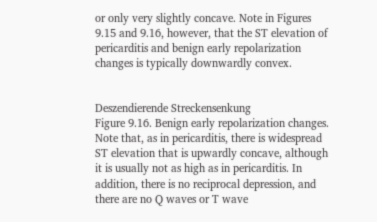or only very slightly concave. Note in Figures 9.15 and 9.16, however, that the ST elevation of pericarditis and benign early repolarization changes is typically downwardly convex.


Deszendierende Streckensenkung
Figure 9.16. Benign early repolarization changes. Note that, as in pericarditis, there is widespread ST elevation that is upwardly concave, although it is usually not as high as in pericarditis. In addition, there is no reciprocal depression, and there are no Q waves or T wave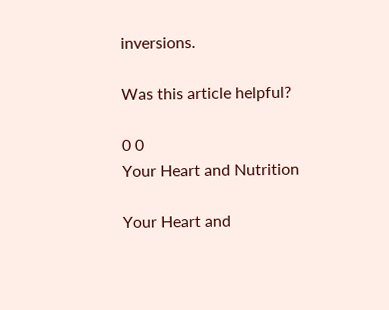inversions.

Was this article helpful?

0 0
Your Heart and Nutrition

Your Heart and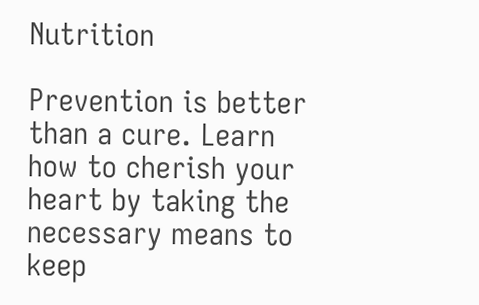Nutrition

Prevention is better than a cure. Learn how to cherish your heart by taking the necessary means to keep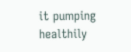it pumping healthily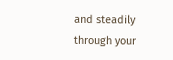and steadily through your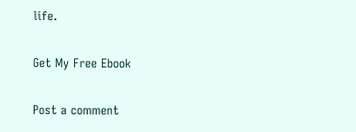life.

Get My Free Ebook

Post a comment